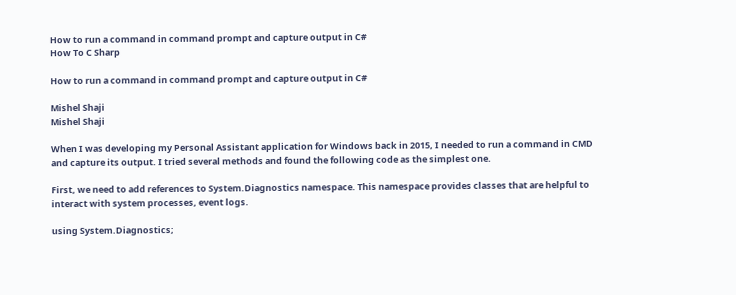How to run a command in command prompt and capture output in C#
How To C Sharp

How to run a command in command prompt and capture output in C#

Mishel Shaji
Mishel Shaji

When I was developing my Personal Assistant application for Windows back in 2015, I needed to run a command in CMD and capture its output. I tried several methods and found the following code as the simplest one.

First, we need to add references to System.Diagnostics namespace. This namespace provides classes that are helpful to interact with system processes, event logs.

using System.Diagnostics;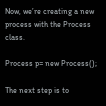Now, we’re creating a new process with the Process class.

Process p= new Process();

The next step is to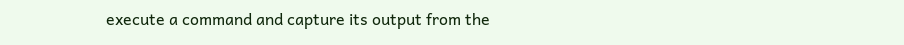execute a command and capture its output from the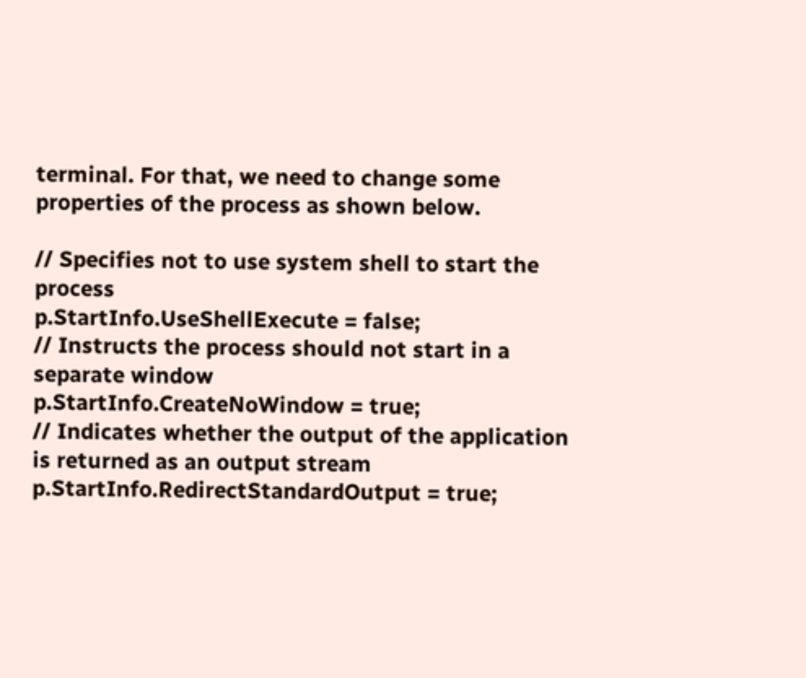terminal. For that, we need to change some properties of the process as shown below.

// Specifies not to use system shell to start the process
p.StartInfo.UseShellExecute = false;
// Instructs the process should not start in a separate window
p.StartInfo.CreateNoWindow = true;
// Indicates whether the output of the application is returned as an output stream
p.StartInfo.RedirectStandardOutput = true;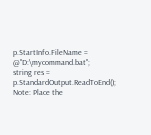p.StartInfo.FileName =  @"D:\mycommand.bat";
string res = p.StandardOutput.ReadToEnd();
Note: Place the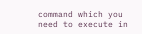command which you need to execute in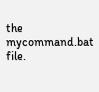the mycommand.bat file.